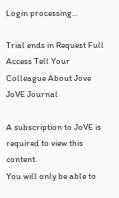Login processing...

Trial ends in Request Full Access Tell Your Colleague About Jove
JoVE Journal

A subscription to JoVE is required to view this content.
You will only be able to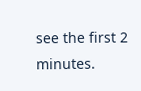see the first 2 minutes.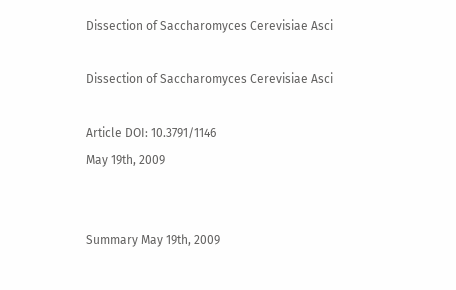Dissection of Saccharomyces Cerevisiae Asci

Dissection of Saccharomyces Cerevisiae Asci

Article DOI: 10.3791/1146
May 19th, 2009


Summary May 19th, 2009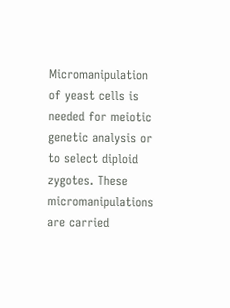Micromanipulation of yeast cells is needed for meiotic genetic analysis or to select diploid zygotes. These micromanipulations are carried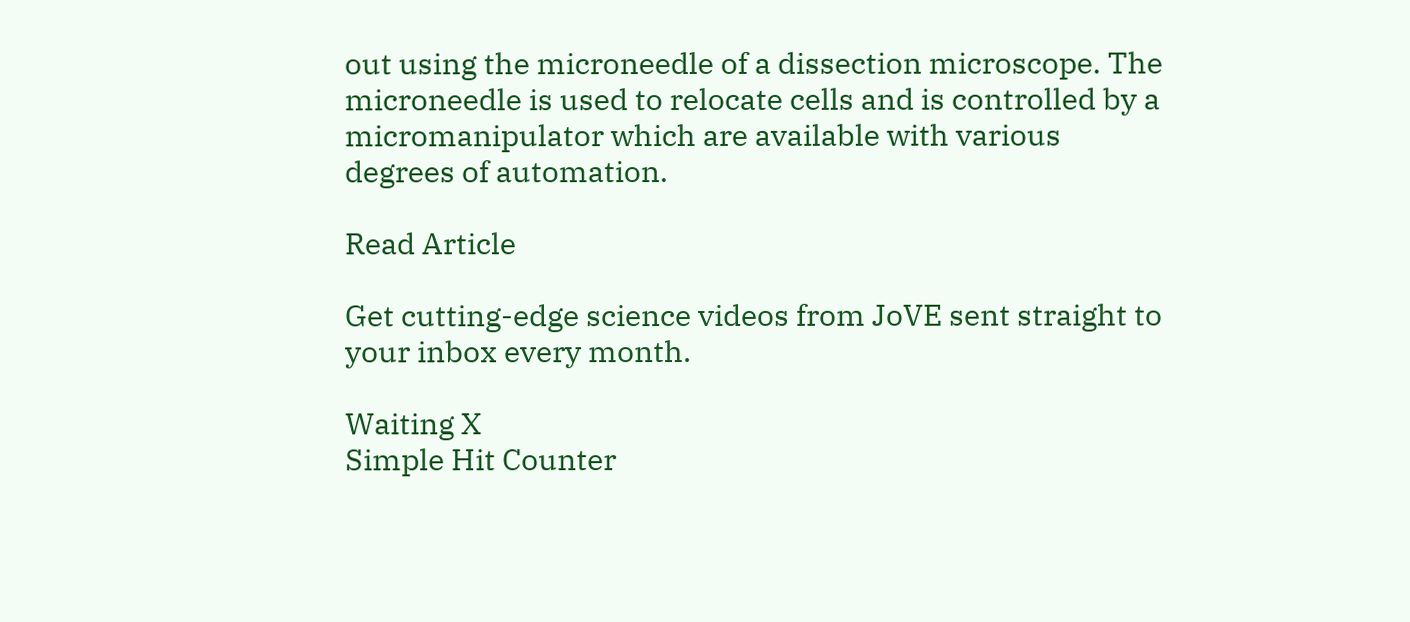out using the microneedle of a dissection microscope. The microneedle is used to relocate cells and is controlled by a micromanipulator which are available with various degrees of automation.

Read Article

Get cutting-edge science videos from JoVE sent straight to your inbox every month.

Waiting X
Simple Hit Counter